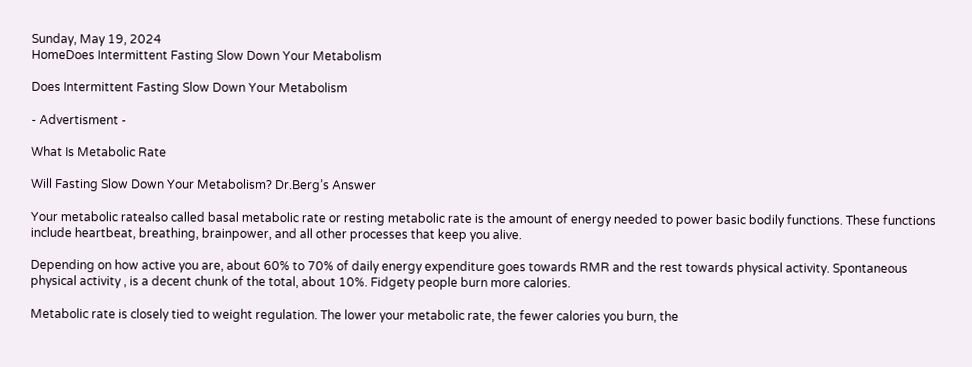Sunday, May 19, 2024
HomeDoes Intermittent Fasting Slow Down Your Metabolism

Does Intermittent Fasting Slow Down Your Metabolism

- Advertisment -

What Is Metabolic Rate

Will Fasting Slow Down Your Metabolism? Dr.Berg’s Answer

Your metabolic ratealso called basal metabolic rate or resting metabolic rate is the amount of energy needed to power basic bodily functions. These functions include heartbeat, breathing, brainpower, and all other processes that keep you alive.

Depending on how active you are, about 60% to 70% of daily energy expenditure goes towards RMR and the rest towards physical activity. Spontaneous physical activity , is a decent chunk of the total, about 10%. Fidgety people burn more calories.

Metabolic rate is closely tied to weight regulation. The lower your metabolic rate, the fewer calories you burn, the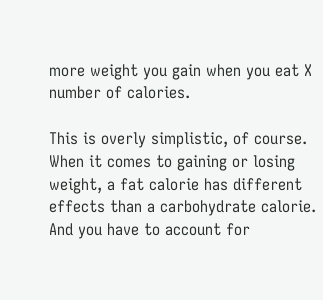more weight you gain when you eat X number of calories.

This is overly simplistic, of course. When it comes to gaining or losing weight, a fat calorie has different effects than a carbohydrate calorie. And you have to account for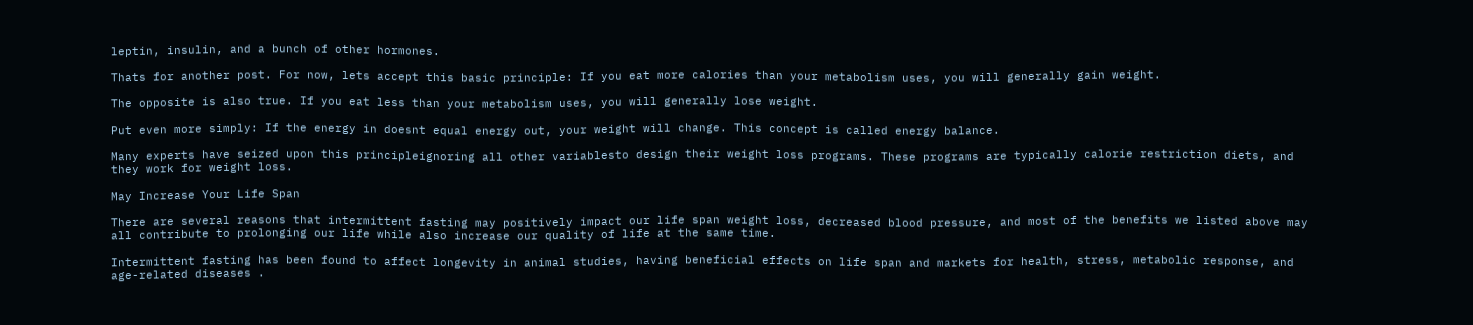leptin, insulin, and a bunch of other hormones.

Thats for another post. For now, lets accept this basic principle: If you eat more calories than your metabolism uses, you will generally gain weight.

The opposite is also true. If you eat less than your metabolism uses, you will generally lose weight.

Put even more simply: If the energy in doesnt equal energy out, your weight will change. This concept is called energy balance.

Many experts have seized upon this principleignoring all other variablesto design their weight loss programs. These programs are typically calorie restriction diets, and they work for weight loss.

May Increase Your Life Span

There are several reasons that intermittent fasting may positively impact our life span weight loss, decreased blood pressure, and most of the benefits we listed above may all contribute to prolonging our life while also increase our quality of life at the same time.

Intermittent fasting has been found to affect longevity in animal studies, having beneficial effects on life span and markets for health, stress, metabolic response, and age-related diseases .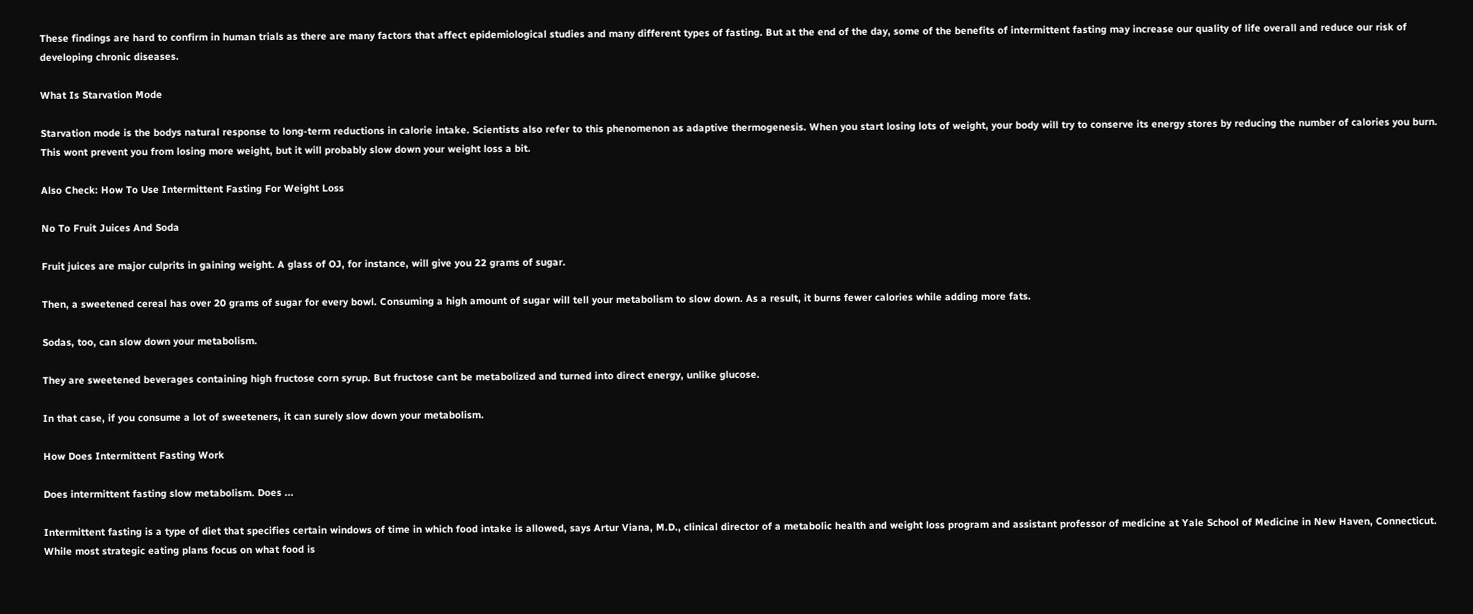These findings are hard to confirm in human trials as there are many factors that affect epidemiological studies and many different types of fasting. But at the end of the day, some of the benefits of intermittent fasting may increase our quality of life overall and reduce our risk of developing chronic diseases.

What Is Starvation Mode

Starvation mode is the bodys natural response to long-term reductions in calorie intake. Scientists also refer to this phenomenon as adaptive thermogenesis. When you start losing lots of weight, your body will try to conserve its energy stores by reducing the number of calories you burn. This wont prevent you from losing more weight, but it will probably slow down your weight loss a bit.

Also Check: How To Use Intermittent Fasting For Weight Loss

No To Fruit Juices And Soda

Fruit juices are major culprits in gaining weight. A glass of OJ, for instance, will give you 22 grams of sugar.

Then, a sweetened cereal has over 20 grams of sugar for every bowl. Consuming a high amount of sugar will tell your metabolism to slow down. As a result, it burns fewer calories while adding more fats.

Sodas, too, can slow down your metabolism.

They are sweetened beverages containing high fructose corn syrup. But fructose cant be metabolized and turned into direct energy, unlike glucose.

In that case, if you consume a lot of sweeteners, it can surely slow down your metabolism.

How Does Intermittent Fasting Work

Does intermittent fasting slow metabolism. Does ...

Intermittent fasting is a type of diet that specifies certain windows of time in which food intake is allowed, says Artur Viana, M.D., clinical director of a metabolic health and weight loss program and assistant professor of medicine at Yale School of Medicine in New Haven, Connecticut. While most strategic eating plans focus on what food is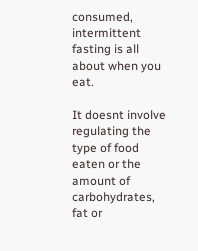consumed, intermittent fasting is all about when you eat.

It doesnt involve regulating the type of food eaten or the amount of carbohydrates, fat or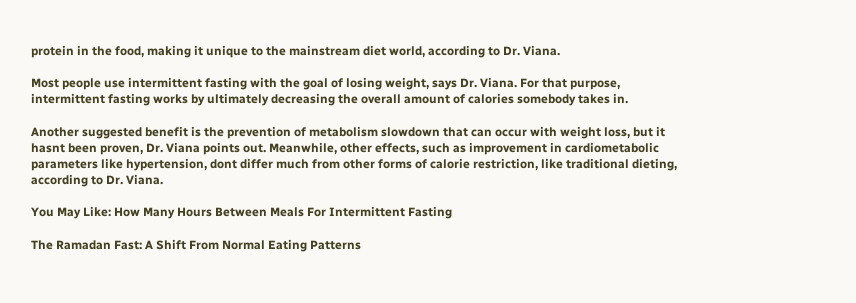protein in the food, making it unique to the mainstream diet world, according to Dr. Viana.

Most people use intermittent fasting with the goal of losing weight, says Dr. Viana. For that purpose, intermittent fasting works by ultimately decreasing the overall amount of calories somebody takes in.

Another suggested benefit is the prevention of metabolism slowdown that can occur with weight loss, but it hasnt been proven, Dr. Viana points out. Meanwhile, other effects, such as improvement in cardiometabolic parameters like hypertension, dont differ much from other forms of calorie restriction, like traditional dieting, according to Dr. Viana.

You May Like: How Many Hours Between Meals For Intermittent Fasting

The Ramadan Fast: A Shift From Normal Eating Patterns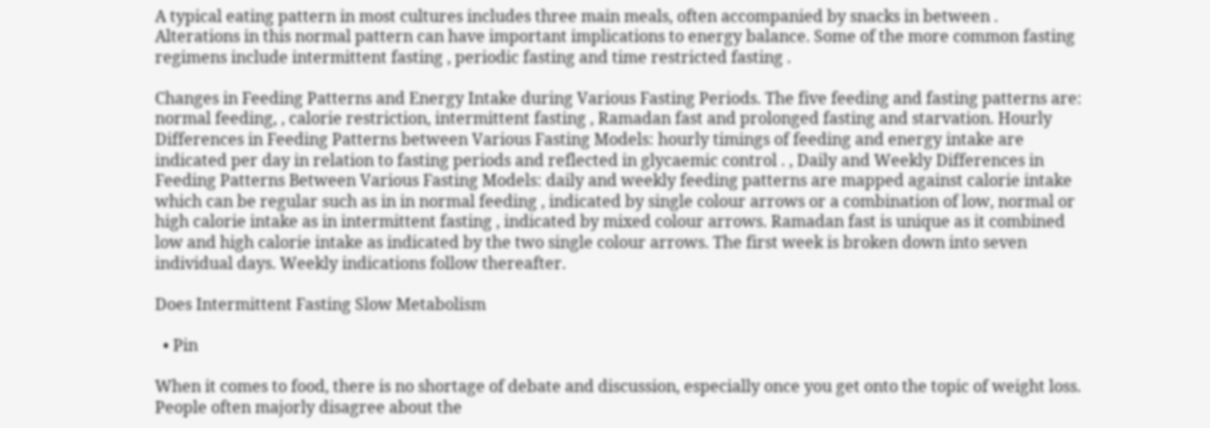A typical eating pattern in most cultures includes three main meals, often accompanied by snacks in between . Alterations in this normal pattern can have important implications to energy balance. Some of the more common fasting regimens include intermittent fasting , periodic fasting and time restricted fasting .

Changes in Feeding Patterns and Energy Intake during Various Fasting Periods. The five feeding and fasting patterns are: normal feeding, , calorie restriction, intermittent fasting , Ramadan fast and prolonged fasting and starvation. Hourly Differences in Feeding Patterns between Various Fasting Models: hourly timings of feeding and energy intake are indicated per day in relation to fasting periods and reflected in glycaemic control . , Daily and Weekly Differences in Feeding Patterns Between Various Fasting Models: daily and weekly feeding patterns are mapped against calorie intake which can be regular such as in in normal feeding , indicated by single colour arrows or a combination of low, normal or high calorie intake as in intermittent fasting , indicated by mixed colour arrows. Ramadan fast is unique as it combined low and high calorie intake as indicated by the two single colour arrows. The first week is broken down into seven individual days. Weekly indications follow thereafter.

Does Intermittent Fasting Slow Metabolism

  • Pin

When it comes to food, there is no shortage of debate and discussion, especially once you get onto the topic of weight loss. People often majorly disagree about the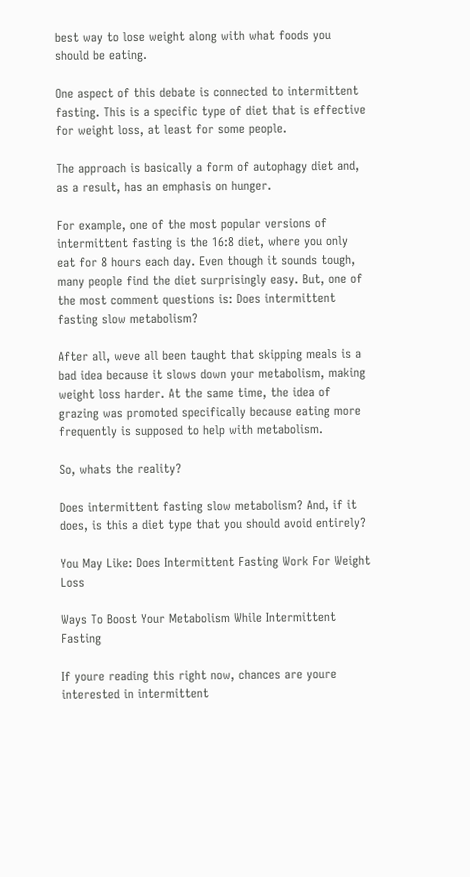best way to lose weight along with what foods you should be eating.

One aspect of this debate is connected to intermittent fasting. This is a specific type of diet that is effective for weight loss, at least for some people.

The approach is basically a form of autophagy diet and, as a result, has an emphasis on hunger.

For example, one of the most popular versions of intermittent fasting is the 16:8 diet, where you only eat for 8 hours each day. Even though it sounds tough, many people find the diet surprisingly easy. But, one of the most comment questions is: Does intermittent fasting slow metabolism?

After all, weve all been taught that skipping meals is a bad idea because it slows down your metabolism, making weight loss harder. At the same time, the idea of grazing was promoted specifically because eating more frequently is supposed to help with metabolism.

So, whats the reality?

Does intermittent fasting slow metabolism? And, if it does, is this a diet type that you should avoid entirely?

You May Like: Does Intermittent Fasting Work For Weight Loss

Ways To Boost Your Metabolism While Intermittent Fasting

If youre reading this right now, chances are youre interested in intermittent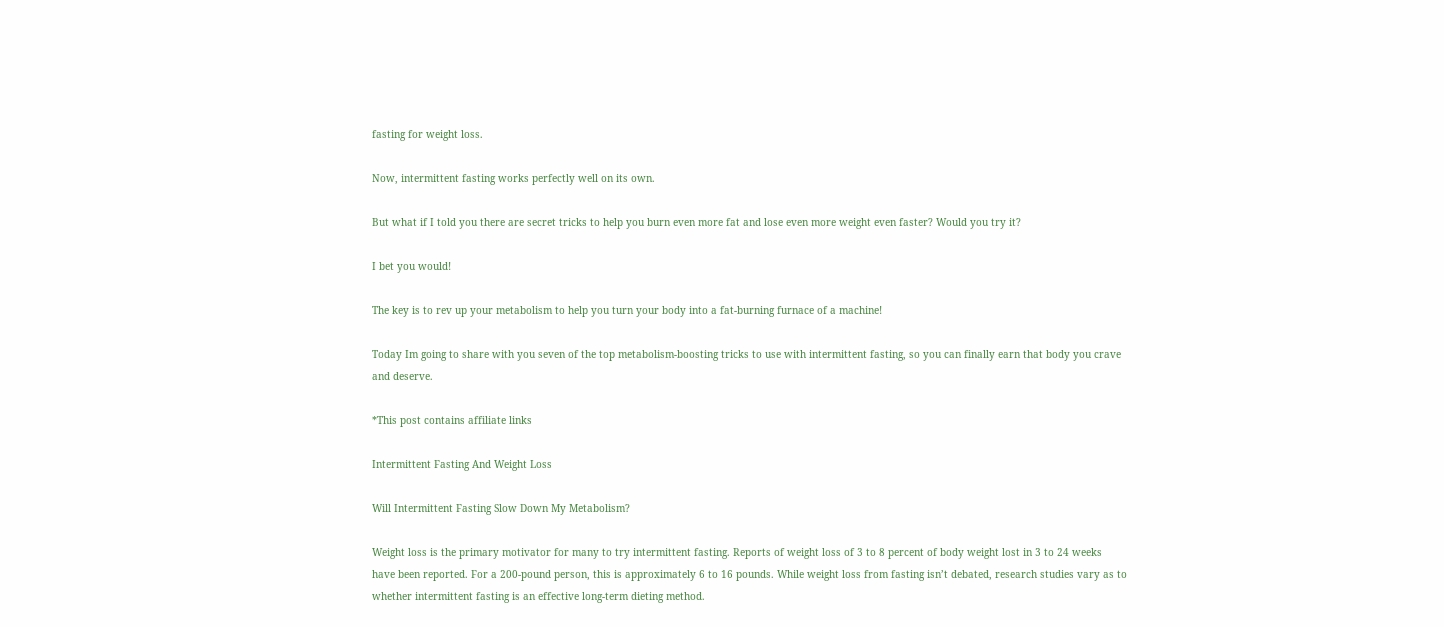fasting for weight loss.

Now, intermittent fasting works perfectly well on its own.

But what if I told you there are secret tricks to help you burn even more fat and lose even more weight even faster? Would you try it?

I bet you would!

The key is to rev up your metabolism to help you turn your body into a fat-burning furnace of a machine!

Today Im going to share with you seven of the top metabolism-boosting tricks to use with intermittent fasting, so you can finally earn that body you crave and deserve.

*This post contains affiliate links

Intermittent Fasting And Weight Loss

Will Intermittent Fasting Slow Down My Metabolism?

Weight loss is the primary motivator for many to try intermittent fasting. Reports of weight loss of 3 to 8 percent of body weight lost in 3 to 24 weeks have been reported. For a 200-pound person, this is approximately 6 to 16 pounds. While weight loss from fasting isn’t debated, research studies vary as to whether intermittent fasting is an effective long-term dieting method.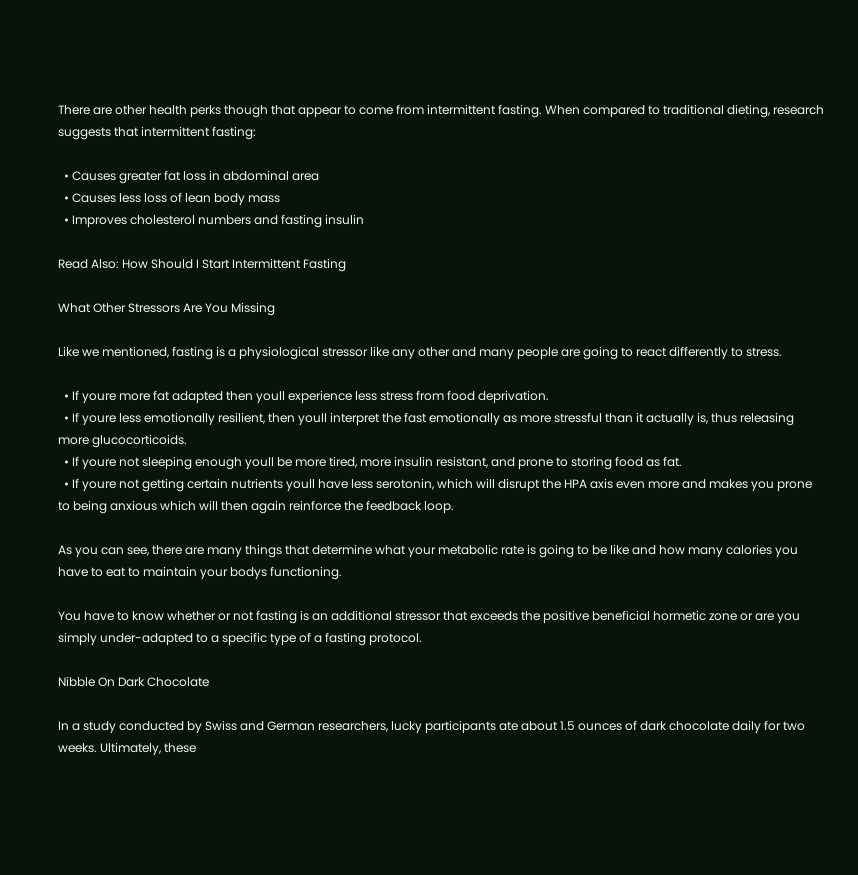There are other health perks though that appear to come from intermittent fasting. When compared to traditional dieting, research suggests that intermittent fasting:

  • Causes greater fat loss in abdominal area
  • Causes less loss of lean body mass
  • Improves cholesterol numbers and fasting insulin

Read Also: How Should I Start Intermittent Fasting

What Other Stressors Are You Missing

Like we mentioned, fasting is a physiological stressor like any other and many people are going to react differently to stress.

  • If youre more fat adapted then youll experience less stress from food deprivation.
  • If youre less emotionally resilient, then youll interpret the fast emotionally as more stressful than it actually is, thus releasing more glucocorticoids.
  • If youre not sleeping enough youll be more tired, more insulin resistant, and prone to storing food as fat.
  • If youre not getting certain nutrients youll have less serotonin, which will disrupt the HPA axis even more and makes you prone to being anxious which will then again reinforce the feedback loop.

As you can see, there are many things that determine what your metabolic rate is going to be like and how many calories you have to eat to maintain your bodys functioning.

You have to know whether or not fasting is an additional stressor that exceeds the positive beneficial hormetic zone or are you simply under-adapted to a specific type of a fasting protocol.

Nibble On Dark Chocolate

In a study conducted by Swiss and German researchers, lucky participants ate about 1.5 ounces of dark chocolate daily for two weeks. Ultimately, these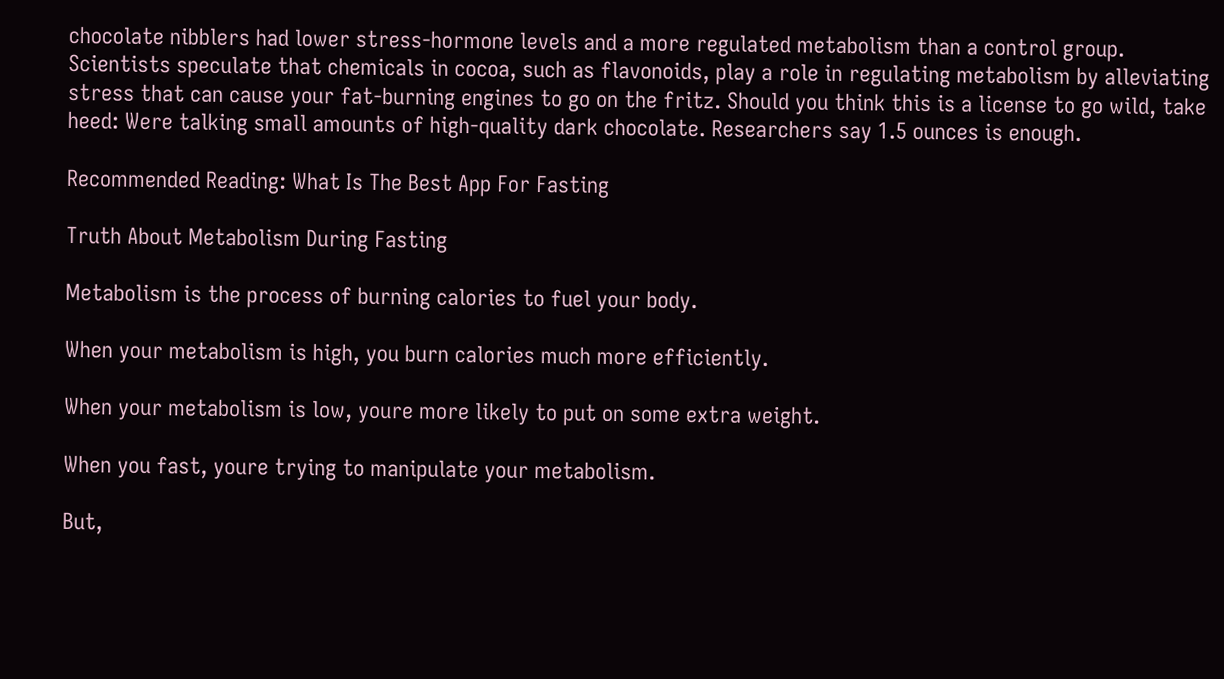chocolate nibblers had lower stress-hormone levels and a more regulated metabolism than a control group. Scientists speculate that chemicals in cocoa, such as flavonoids, play a role in regulating metabolism by alleviating stress that can cause your fat-burning engines to go on the fritz. Should you think this is a license to go wild, take heed: Were talking small amounts of high-quality dark chocolate. Researchers say 1.5 ounces is enough.

Recommended Reading: What Is The Best App For Fasting

Truth About Metabolism During Fasting

Metabolism is the process of burning calories to fuel your body.

When your metabolism is high, you burn calories much more efficiently.

When your metabolism is low, youre more likely to put on some extra weight.

When you fast, youre trying to manipulate your metabolism.

But,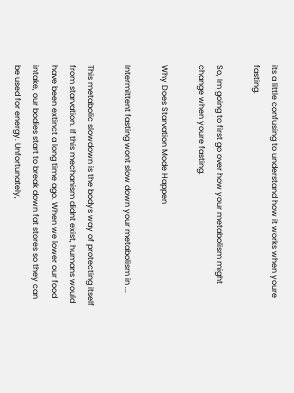its a little confusing to understand how it works when youre fasting.

So, Im going to first go over how your metabolism might change when youre fasting.

Why Does Starvation Mode Happen

Intermittent fasting wont slow down your metabolism in ...

This metabolic slowdown is the bodys way of protecting itself from starvation. If this mechanism didnt exist, humans would have been extinct a long time ago. When we lower our food intake, our bodies start to break down fat stores so they can be used for energy. Unfortunately,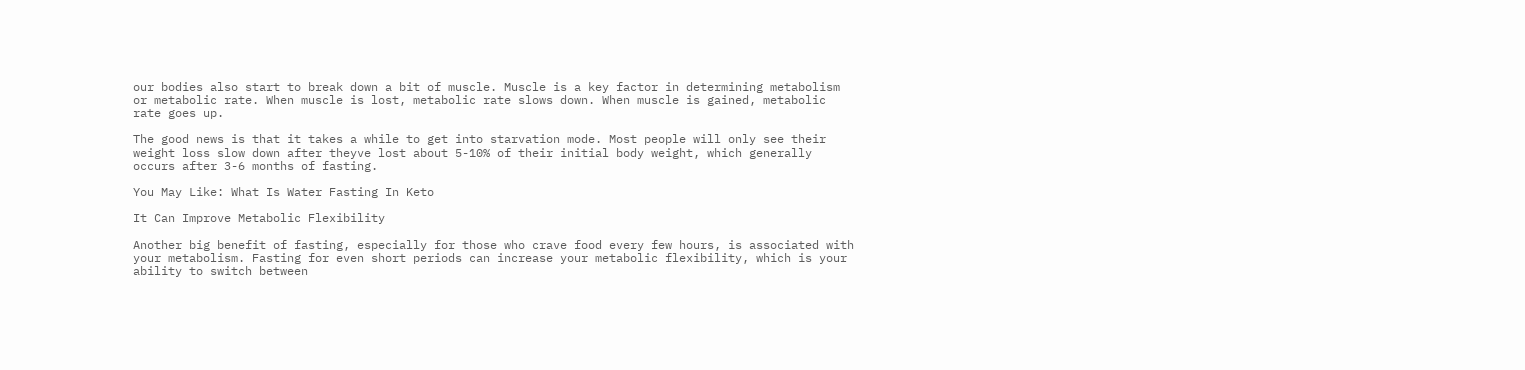our bodies also start to break down a bit of muscle. Muscle is a key factor in determining metabolism or metabolic rate. When muscle is lost, metabolic rate slows down. When muscle is gained, metabolic rate goes up.

The good news is that it takes a while to get into starvation mode. Most people will only see their weight loss slow down after theyve lost about 5-10% of their initial body weight, which generally occurs after 3-6 months of fasting.

You May Like: What Is Water Fasting In Keto

It Can Improve Metabolic Flexibility

Another big benefit of fasting, especially for those who crave food every few hours, is associated with your metabolism. Fasting for even short periods can increase your metabolic flexibility, which is your ability to switch between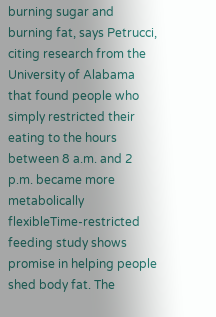burning sugar and burning fat, says Petrucci, citing research from the University of Alabama that found people who simply restricted their eating to the hours between 8 a.m. and 2 p.m. became more metabolically flexibleTime-restricted feeding study shows promise in helping people shed body fat. The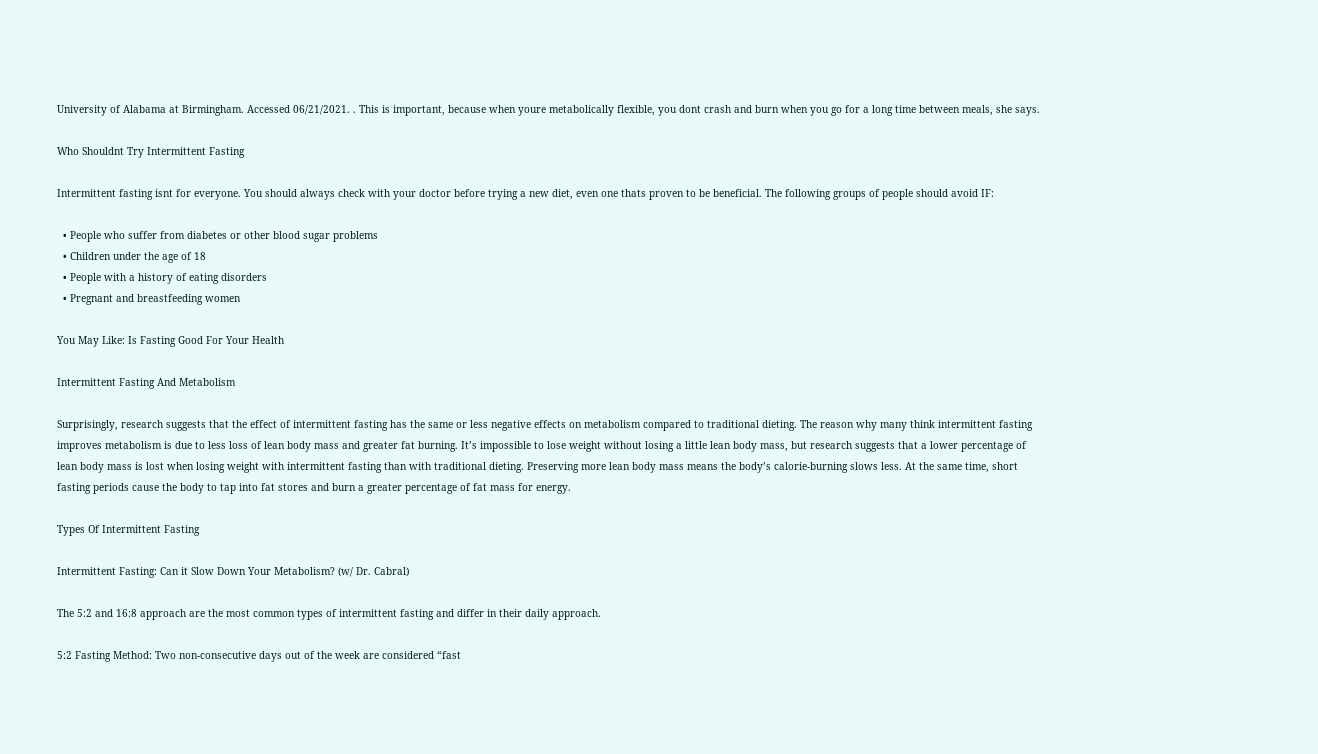University of Alabama at Birmingham. Accessed 06/21/2021. . This is important, because when youre metabolically flexible, you dont crash and burn when you go for a long time between meals, she says.

Who Shouldnt Try Intermittent Fasting

Intermittent fasting isnt for everyone. You should always check with your doctor before trying a new diet, even one thats proven to be beneficial. The following groups of people should avoid IF:

  • People who suffer from diabetes or other blood sugar problems
  • Children under the age of 18
  • People with a history of eating disorders
  • Pregnant and breastfeeding women

You May Like: Is Fasting Good For Your Health

Intermittent Fasting And Metabolism

Surprisingly, research suggests that the effect of intermittent fasting has the same or less negative effects on metabolism compared to traditional dieting. The reason why many think intermittent fasting improves metabolism is due to less loss of lean body mass and greater fat burning. It’s impossible to lose weight without losing a little lean body mass, but research suggests that a lower percentage of lean body mass is lost when losing weight with intermittent fasting than with traditional dieting. Preserving more lean body mass means the body’s calorie-burning slows less. At the same time, short fasting periods cause the body to tap into fat stores and burn a greater percentage of fat mass for energy.

Types Of Intermittent Fasting

Intermittent Fasting: Can it Slow Down Your Metabolism? (w/ Dr. Cabral)

The 5:2 and 16:8 approach are the most common types of intermittent fasting and differ in their daily approach.

5:2 Fasting Method: Two non-consecutive days out of the week are considered “fast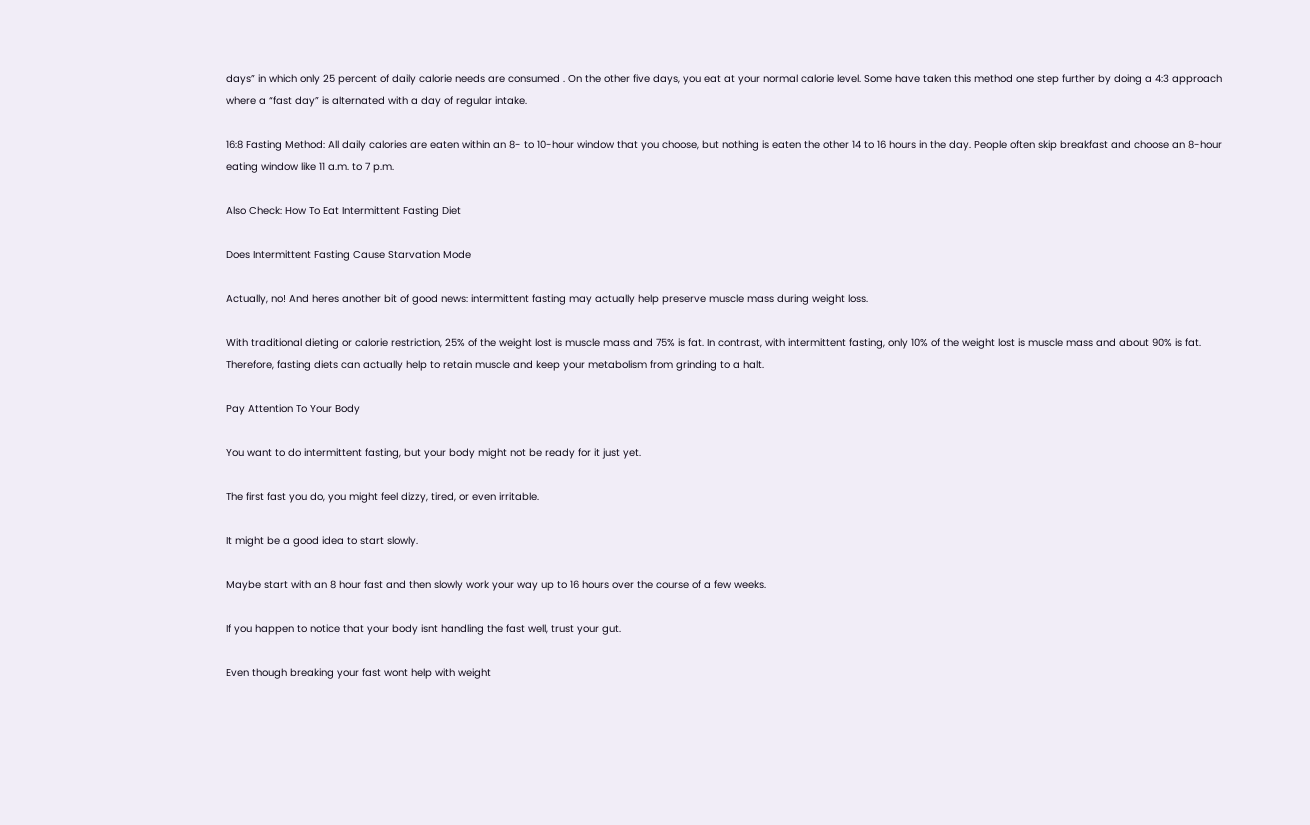days” in which only 25 percent of daily calorie needs are consumed . On the other five days, you eat at your normal calorie level. Some have taken this method one step further by doing a 4:3 approach where a “fast day” is alternated with a day of regular intake.

16:8 Fasting Method: All daily calories are eaten within an 8- to 10-hour window that you choose, but nothing is eaten the other 14 to 16 hours in the day. People often skip breakfast and choose an 8-hour eating window like 11 a.m. to 7 p.m.

Also Check: How To Eat Intermittent Fasting Diet

Does Intermittent Fasting Cause Starvation Mode

Actually, no! And heres another bit of good news: intermittent fasting may actually help preserve muscle mass during weight loss.

With traditional dieting or calorie restriction, 25% of the weight lost is muscle mass and 75% is fat. In contrast, with intermittent fasting, only 10% of the weight lost is muscle mass and about 90% is fat. Therefore, fasting diets can actually help to retain muscle and keep your metabolism from grinding to a halt.

Pay Attention To Your Body

You want to do intermittent fasting, but your body might not be ready for it just yet.

The first fast you do, you might feel dizzy, tired, or even irritable.

It might be a good idea to start slowly.

Maybe start with an 8 hour fast and then slowly work your way up to 16 hours over the course of a few weeks.

If you happen to notice that your body isnt handling the fast well, trust your gut.

Even though breaking your fast wont help with weight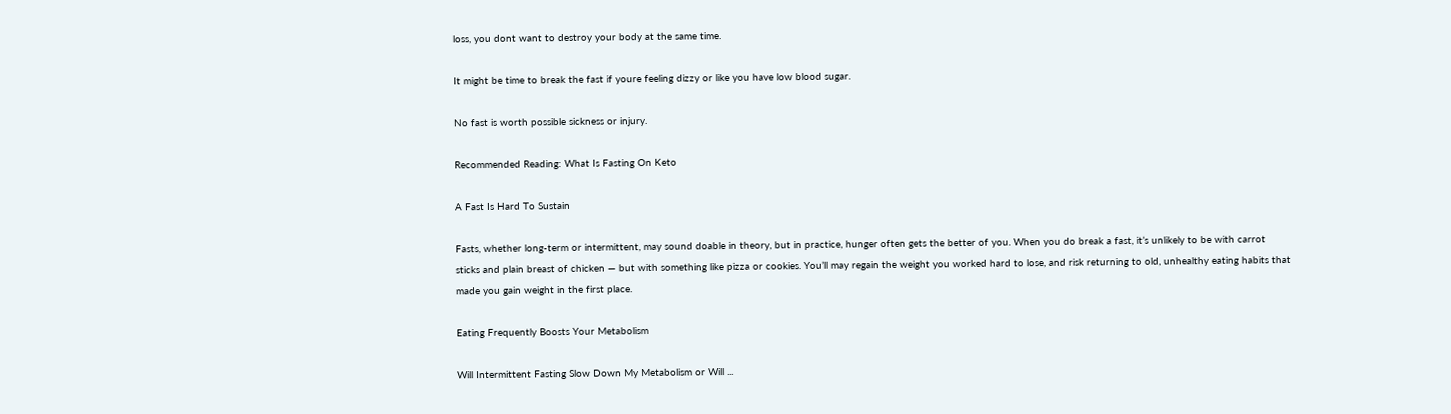loss, you dont want to destroy your body at the same time.

It might be time to break the fast if youre feeling dizzy or like you have low blood sugar.

No fast is worth possible sickness or injury.

Recommended Reading: What Is Fasting On Keto

A Fast Is Hard To Sustain

Fasts, whether long-term or intermittent, may sound doable in theory, but in practice, hunger often gets the better of you. When you do break a fast, it’s unlikely to be with carrot sticks and plain breast of chicken — but with something like pizza or cookies. You’ll may regain the weight you worked hard to lose, and risk returning to old, unhealthy eating habits that made you gain weight in the first place.

Eating Frequently Boosts Your Metabolism

Will Intermittent Fasting Slow Down My Metabolism or Will ...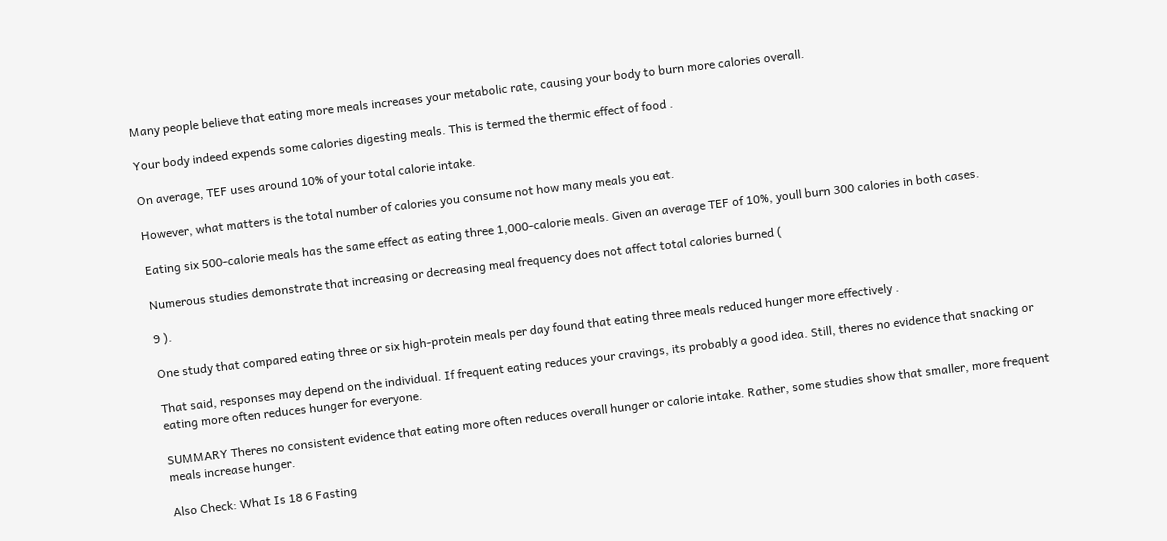Many people believe that eating more meals increases your metabolic rate, causing your body to burn more calories overall.

Your body indeed expends some calories digesting meals. This is termed the thermic effect of food .

On average, TEF uses around 10% of your total calorie intake.

However, what matters is the total number of calories you consume not how many meals you eat.

Eating six 500-calorie meals has the same effect as eating three 1,000-calorie meals. Given an average TEF of 10%, youll burn 300 calories in both cases.

Numerous studies demonstrate that increasing or decreasing meal frequency does not affect total calories burned (

9 ).

One study that compared eating three or six high-protein meals per day found that eating three meals reduced hunger more effectively .

That said, responses may depend on the individual. If frequent eating reduces your cravings, its probably a good idea. Still, theres no evidence that snacking or eating more often reduces hunger for everyone.

SUMMARY Theres no consistent evidence that eating more often reduces overall hunger or calorie intake. Rather, some studies show that smaller, more frequent meals increase hunger.

Also Check: What Is 18 6 Fasting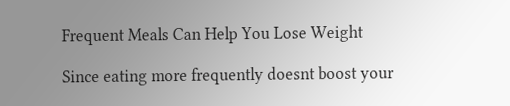Frequent Meals Can Help You Lose Weight

Since eating more frequently doesnt boost your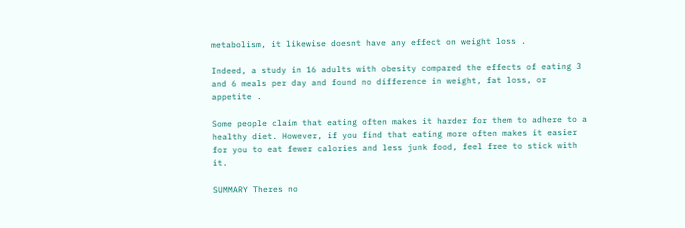metabolism, it likewise doesnt have any effect on weight loss .

Indeed, a study in 16 adults with obesity compared the effects of eating 3 and 6 meals per day and found no difference in weight, fat loss, or appetite .

Some people claim that eating often makes it harder for them to adhere to a healthy diet. However, if you find that eating more often makes it easier for you to eat fewer calories and less junk food, feel free to stick with it.

SUMMARY Theres no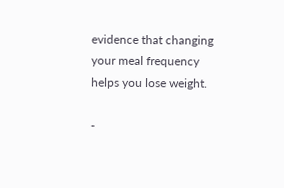evidence that changing your meal frequency helps you lose weight.

-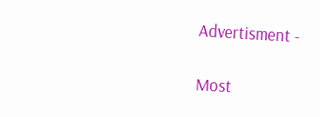Advertisment -

Most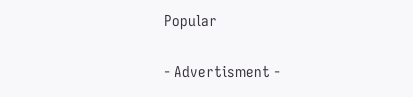Popular

- Advertisment -